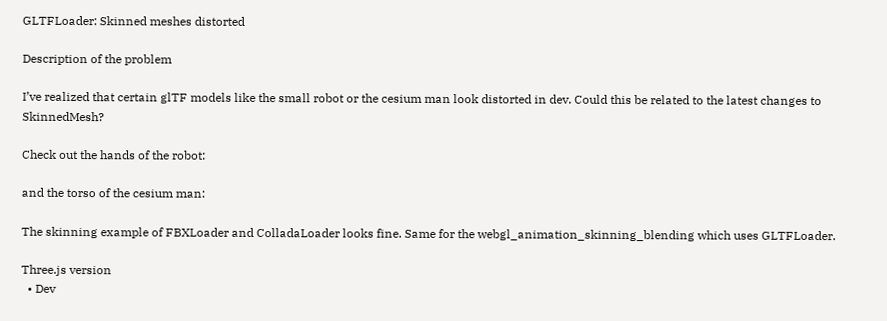GLTFLoader: Skinned meshes distorted

Description of the problem

I’ve realized that certain glTF models like the small robot or the cesium man look distorted in dev. Could this be related to the latest changes to SkinnedMesh?

Check out the hands of the robot:

and the torso of the cesium man:

The skinning example of FBXLoader and ColladaLoader looks fine. Same for the webgl_animation_skinning_blending which uses GLTFLoader.

Three.js version
  • Dev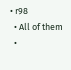• r98
  • All of them
  •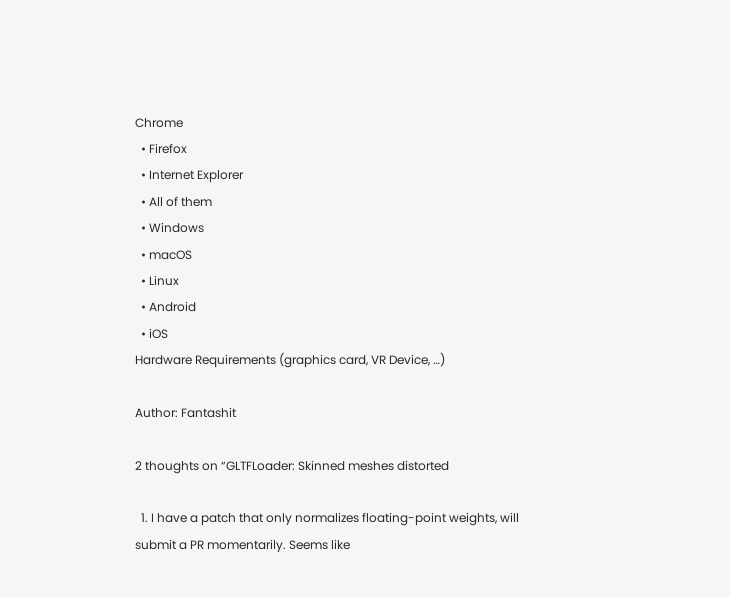Chrome
  • Firefox
  • Internet Explorer
  • All of them
  • Windows
  • macOS
  • Linux
  • Android
  • iOS
Hardware Requirements (graphics card, VR Device, …)

Author: Fantashit

2 thoughts on “GLTFLoader: Skinned meshes distorted

  1. I have a patch that only normalizes floating-point weights, will submit a PR momentarily. Seems like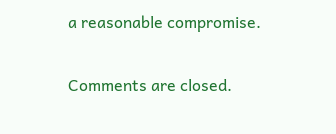a reasonable compromise.

Comments are closed.